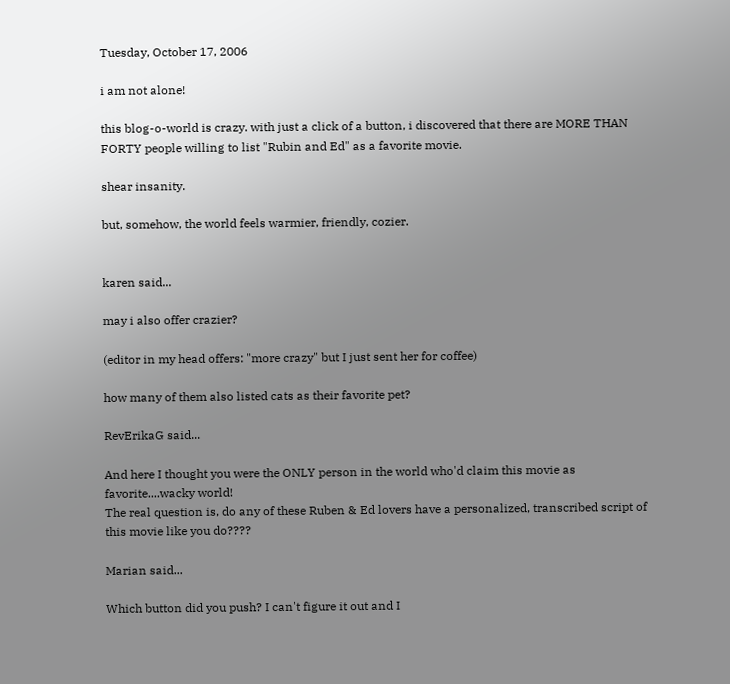Tuesday, October 17, 2006

i am not alone!

this blog-o-world is crazy. with just a click of a button, i discovered that there are MORE THAN FORTY people willing to list "Rubin and Ed" as a favorite movie.

shear insanity.

but, somehow, the world feels warmier, friendly, cozier.


karen said...

may i also offer crazier?

(editor in my head offers: "more crazy" but I just sent her for coffee)

how many of them also listed cats as their favorite pet?

RevErikaG said...

And here I thought you were the ONLY person in the world who'd claim this movie as favorite....wacky world!
The real question is, do any of these Ruben & Ed lovers have a personalized, transcribed script of this movie like you do????

Marian said...

Which button did you push? I can't figure it out and I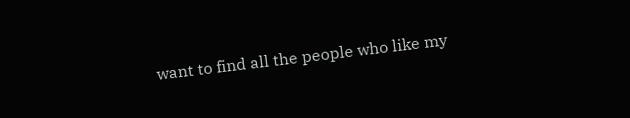want to find all the people who like my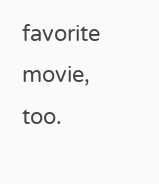favorite movie, too.